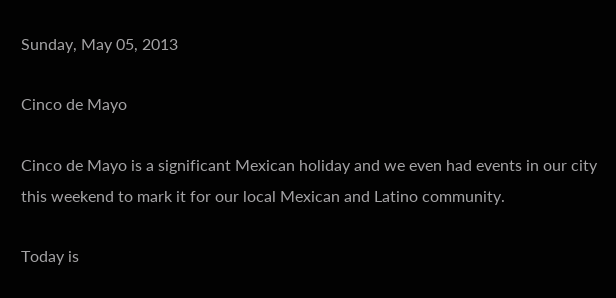Sunday, May 05, 2013

Cinco de Mayo

Cinco de Mayo is a significant Mexican holiday and we even had events in our city this weekend to mark it for our local Mexican and Latino community.

Today is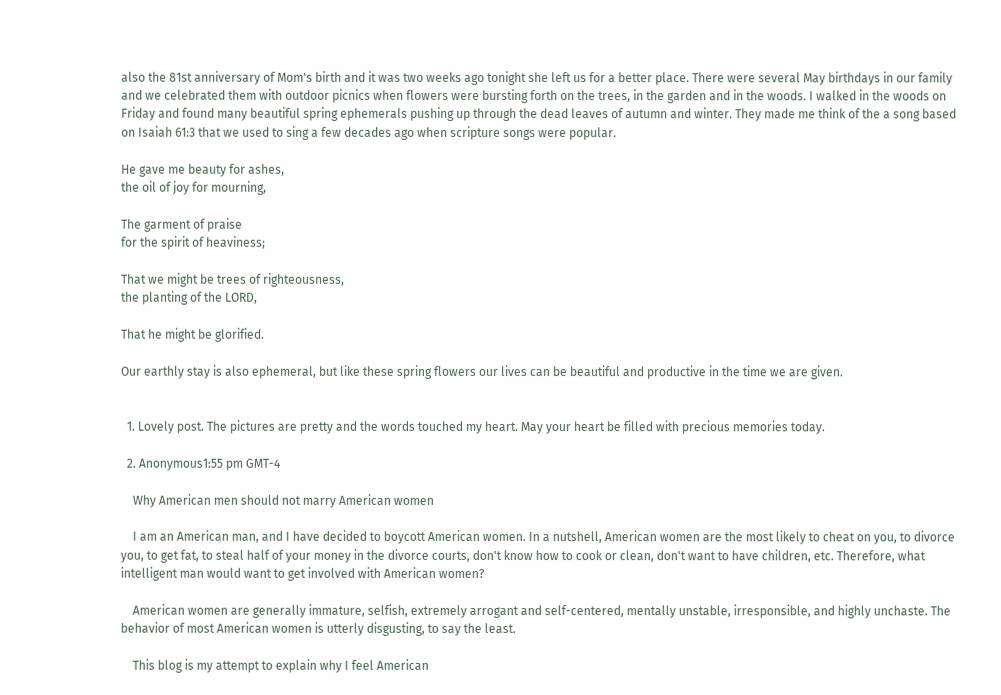also the 81st anniversary of Mom's birth and it was two weeks ago tonight she left us for a better place. There were several May birthdays in our family and we celebrated them with outdoor picnics when flowers were bursting forth on the trees, in the garden and in the woods. I walked in the woods on Friday and found many beautiful spring ephemerals pushing up through the dead leaves of autumn and winter. They made me think of the a song based on Isaiah 61:3 that we used to sing a few decades ago when scripture songs were popular.

He gave me beauty for ashes,
the oil of joy for mourning,

The garment of praise
for the spirit of heaviness;

That we might be trees of righteousness,
the planting of the LORD,

That he might be glorified.

Our earthly stay is also ephemeral, but like these spring flowers our lives can be beautiful and productive in the time we are given.


  1. Lovely post. The pictures are pretty and the words touched my heart. May your heart be filled with precious memories today.

  2. Anonymous1:55 pm GMT-4

    Why American men should not marry American women

    I am an American man, and I have decided to boycott American women. In a nutshell, American women are the most likely to cheat on you, to divorce you, to get fat, to steal half of your money in the divorce courts, don't know how to cook or clean, don't want to have children, etc. Therefore, what intelligent man would want to get involved with American women?

    American women are generally immature, selfish, extremely arrogant and self-centered, mentally unstable, irresponsible, and highly unchaste. The behavior of most American women is utterly disgusting, to say the least.

    This blog is my attempt to explain why I feel American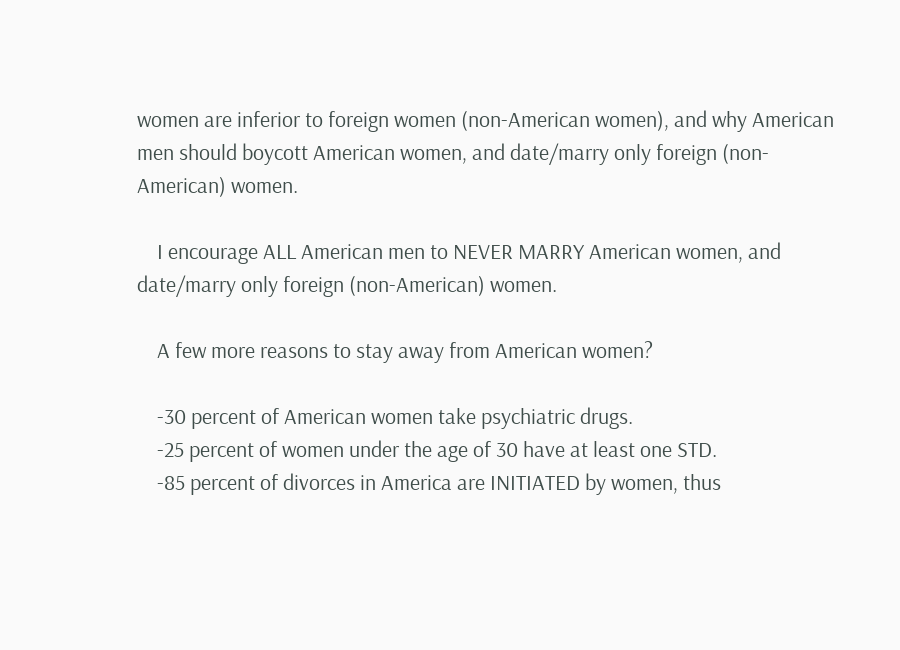women are inferior to foreign women (non-American women), and why American men should boycott American women, and date/marry only foreign (non-American) women.

    I encourage ALL American men to NEVER MARRY American women, and date/marry only foreign (non-American) women.

    A few more reasons to stay away from American women?

    -30 percent of American women take psychiatric drugs.
    -25 percent of women under the age of 30 have at least one STD.
    -85 percent of divorces in America are INITIATED by women, thus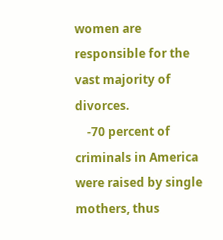women are responsible for the vast majority of divorces.
    -70 percent of criminals in America were raised by single mothers, thus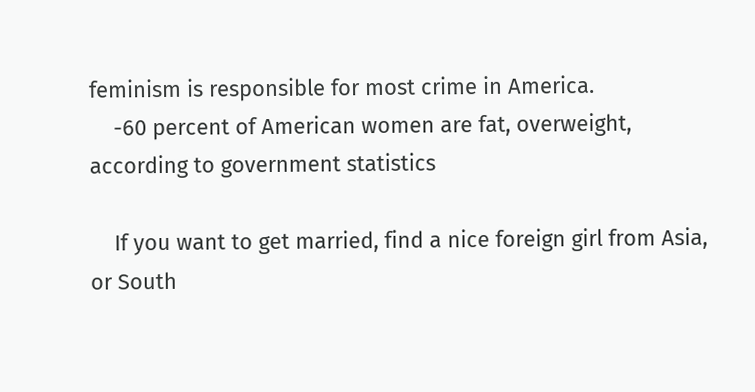feminism is responsible for most crime in America.
    -60 percent of American women are fat, overweight, according to government statistics

    If you want to get married, find a nice foreign girl from Asia, or South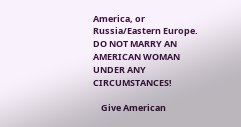America, or Russia/Eastern Europe. DO NOT MARRY AN AMERICAN WOMAN UNDER ANY CIRCUMSTANCES!

    Give American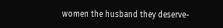women the husband they deserve-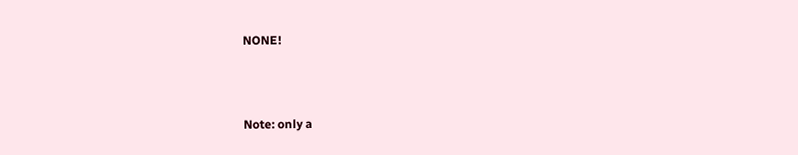NONE!



Note: only a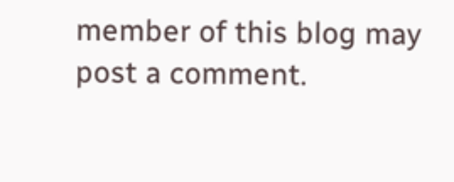member of this blog may post a comment.